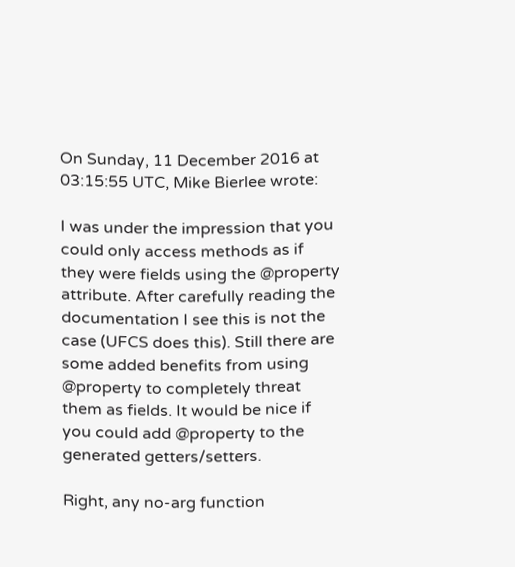On Sunday, 11 December 2016 at 03:15:55 UTC, Mike Bierlee wrote:

I was under the impression that you could only access methods as if they were fields using the @property attribute. After carefully reading the documentation I see this is not the case (UFCS does this). Still there are some added benefits from using @property to completely threat them as fields. It would be nice if you could add @property to the generated getters/setters.

Right, any no-arg function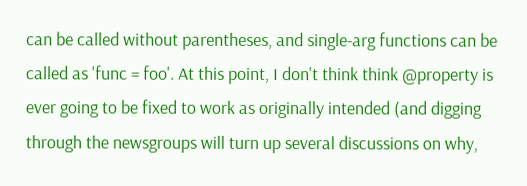can be called without parentheses, and single-arg functions can be called as 'func = foo'. At this point, I don't think think @property is ever going to be fixed to work as originally intended (and digging through the newsgroups will turn up several discussions on why,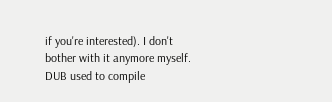if you're interested). I don't bother with it anymore myself. DUB used to compile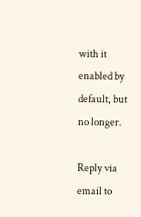with it enabled by default, but no longer.

Reply via email to